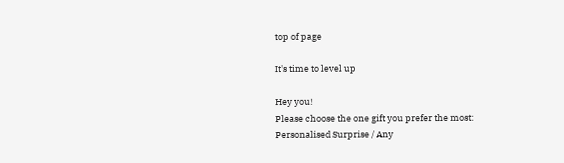top of page

It's time to level up

Hey you!
Please choose the one gift you prefer the most:
Personalised Surprise / Any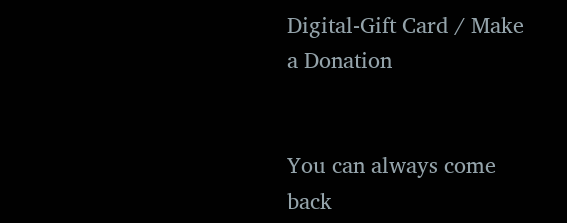Digital-Gift Card / Make a Donation


You can always come back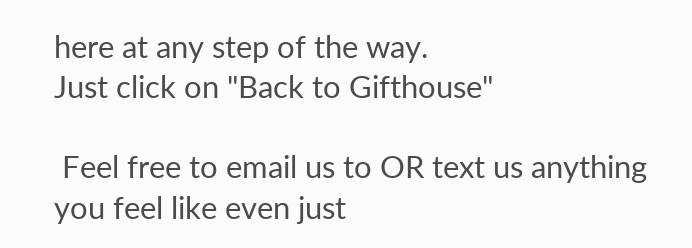here at any step of the way.
Just click on "Back to Gifthouse"

 Feel free to email us to OR text us anything you feel like even just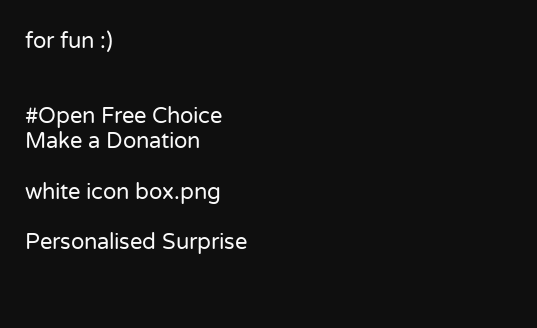for fun :)


#Open Free Choice
Make a Donation

white icon box.png

Personalised Surprise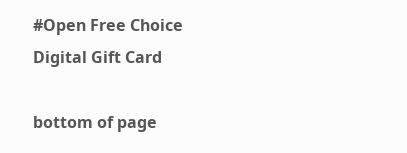#Open Free Choice
Digital Gift Card

bottom of page